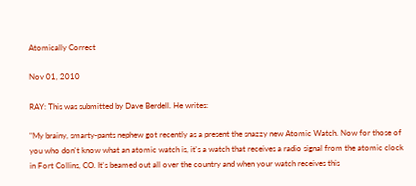Atomically Correct

Nov 01, 2010

RAY: This was submitted by Dave Berdell. He writes:

"My brainy, smarty-pants nephew got recently as a present the snazzy new Atomic Watch. Now for those of you who don't know what an atomic watch is, it's a watch that receives a radio signal from the atomic clock in Fort Collins, CO. It's beamed out all over the country and when your watch receives this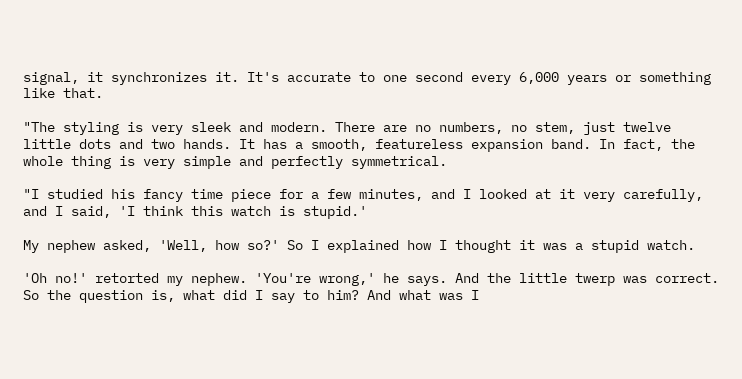signal, it synchronizes it. It's accurate to one second every 6,000 years or something like that.

"The styling is very sleek and modern. There are no numbers, no stem, just twelve little dots and two hands. It has a smooth, featureless expansion band. In fact, the whole thing is very simple and perfectly symmetrical.

"I studied his fancy time piece for a few minutes, and I looked at it very carefully, and I said, 'I think this watch is stupid.'

My nephew asked, 'Well, how so?' So I explained how I thought it was a stupid watch.

'Oh no!' retorted my nephew. 'You're wrong,' he says. And the little twerp was correct. So the question is, what did I say to him? And what was I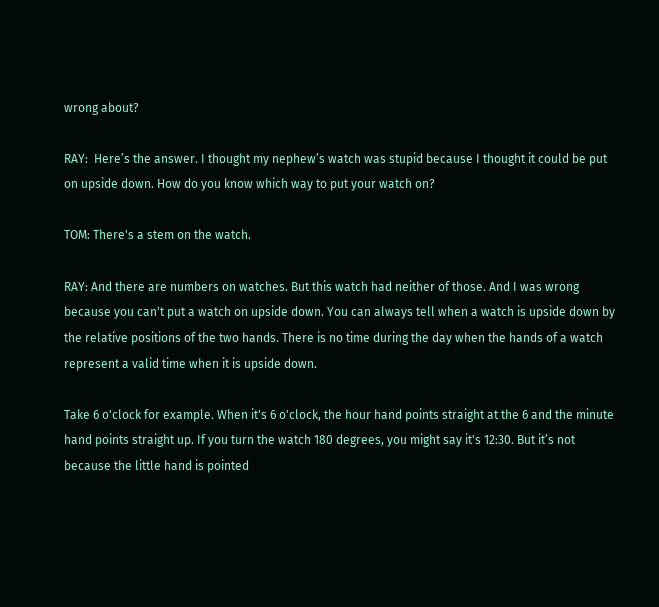wrong about?

RAY:  Here’s the answer. I thought my nephew’s watch was stupid because I thought it could be put on upside down. How do you know which way to put your watch on?

TOM: There's a stem on the watch.

RAY: And there are numbers on watches. But this watch had neither of those. And I was wrong because you can't put a watch on upside down. You can always tell when a watch is upside down by the relative positions of the two hands. There is no time during the day when the hands of a watch represent a valid time when it is upside down.

Take 6 o'clock for example. When it's 6 o'clock, the hour hand points straight at the 6 and the minute hand points straight up. If you turn the watch 180 degrees, you might say it's 12:30. But it’s not because the little hand is pointed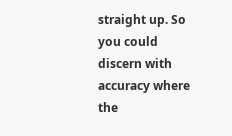straight up. So you could discern with accuracy where the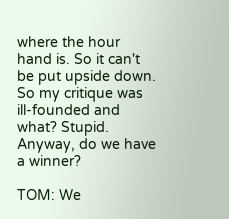where the hour hand is. So it can't be put upside down. So my critique was ill-founded and what? Stupid. Anyway, do we have a winner?

TOM: We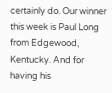certainly do. Our winner this week is Paul Long from Edgewood, Kentucky. And for having his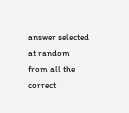answer selected at random from all the correct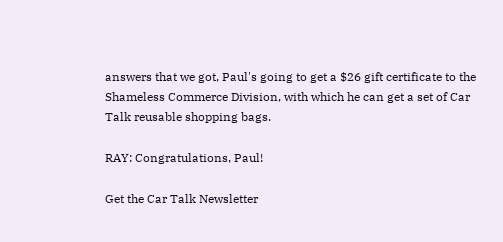answers that we got, Paul's going to get a $26 gift certificate to the Shameless Commerce Division, with which he can get a set of Car Talk reusable shopping bags.

RAY: Congratulations, Paul!

Get the Car Talk Newsletter